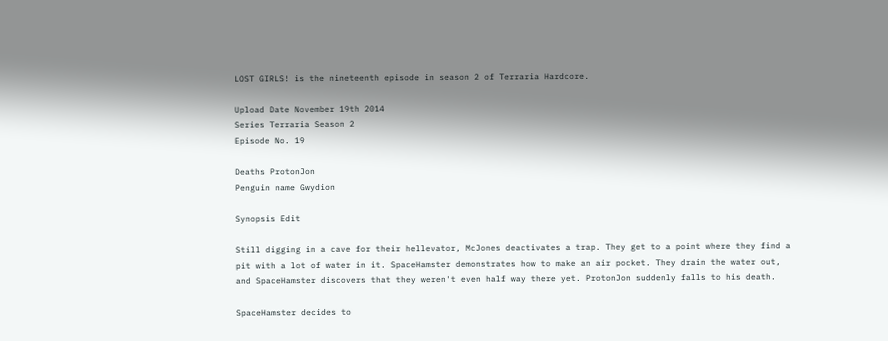LOST GIRLS! is the nineteenth episode in season 2 of Terraria Hardcore.

Upload Date November 19th 2014
Series Terraria Season 2
Episode No. 19

Deaths ProtonJon
Penguin name Gwydion

Synopsis Edit

Still digging in a cave for their hellevator, McJones deactivates a trap. They get to a point where they find a pit with a lot of water in it. SpaceHamster demonstrates how to make an air pocket. They drain the water out, and SpaceHamster discovers that they weren't even half way there yet. ProtonJon suddenly falls to his death.

SpaceHamster decides to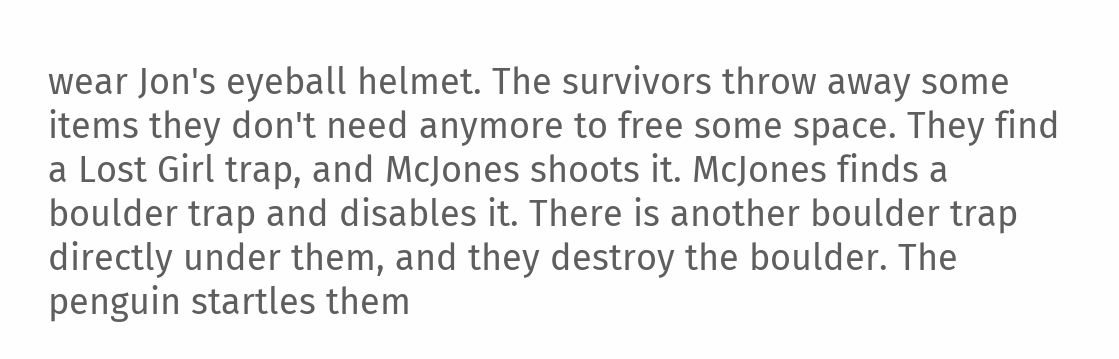wear Jon's eyeball helmet. The survivors throw away some items they don't need anymore to free some space. They find a Lost Girl trap, and McJones shoots it. McJones finds a boulder trap and disables it. There is another boulder trap directly under them, and they destroy the boulder. The penguin startles them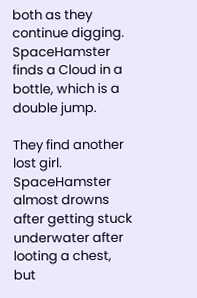both as they continue digging. SpaceHamster finds a Cloud in a bottle, which is a double jump.

They find another lost girl. SpaceHamster almost drowns after getting stuck underwater after looting a chest, but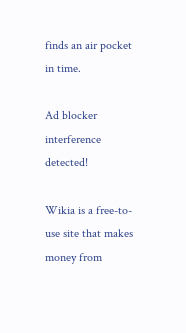finds an air pocket in time.

Ad blocker interference detected!

Wikia is a free-to-use site that makes money from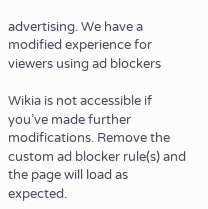advertising. We have a modified experience for viewers using ad blockers

Wikia is not accessible if you’ve made further modifications. Remove the custom ad blocker rule(s) and the page will load as expected.